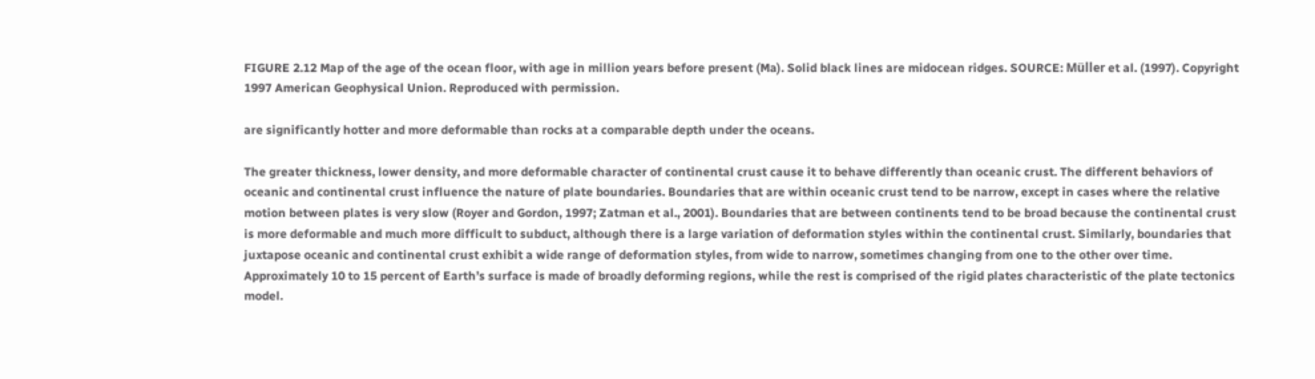FIGURE 2.12 Map of the age of the ocean floor, with age in million years before present (Ma). Solid black lines are midocean ridges. SOURCE: Müller et al. (1997). Copyright 1997 American Geophysical Union. Reproduced with permission.

are significantly hotter and more deformable than rocks at a comparable depth under the oceans.

The greater thickness, lower density, and more deformable character of continental crust cause it to behave differently than oceanic crust. The different behaviors of oceanic and continental crust influence the nature of plate boundaries. Boundaries that are within oceanic crust tend to be narrow, except in cases where the relative motion between plates is very slow (Royer and Gordon, 1997; Zatman et al., 2001). Boundaries that are between continents tend to be broad because the continental crust is more deformable and much more difficult to subduct, although there is a large variation of deformation styles within the continental crust. Similarly, boundaries that juxtapose oceanic and continental crust exhibit a wide range of deformation styles, from wide to narrow, sometimes changing from one to the other over time. Approximately 10 to 15 percent of Earth’s surface is made of broadly deforming regions, while the rest is comprised of the rigid plates characteristic of the plate tectonics model.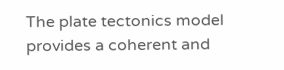The plate tectonics model provides a coherent and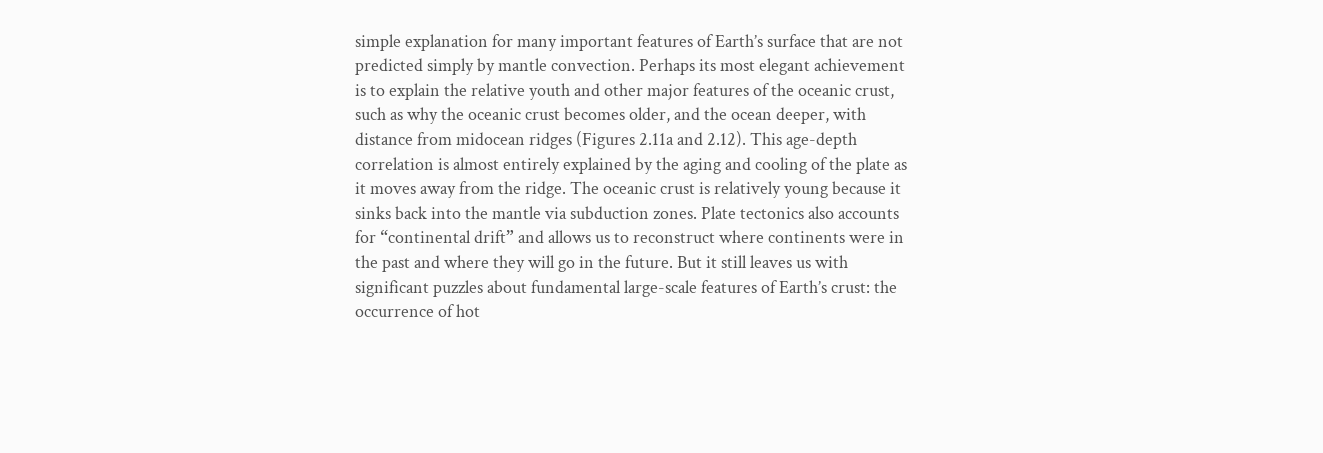simple explanation for many important features of Earth’s surface that are not predicted simply by mantle convection. Perhaps its most elegant achievement is to explain the relative youth and other major features of the oceanic crust, such as why the oceanic crust becomes older, and the ocean deeper, with distance from midocean ridges (Figures 2.11a and 2.12). This age-depth correlation is almost entirely explained by the aging and cooling of the plate as it moves away from the ridge. The oceanic crust is relatively young because it sinks back into the mantle via subduction zones. Plate tectonics also accounts for “continental drift” and allows us to reconstruct where continents were in the past and where they will go in the future. But it still leaves us with significant puzzles about fundamental large-scale features of Earth’s crust: the occurrence of hot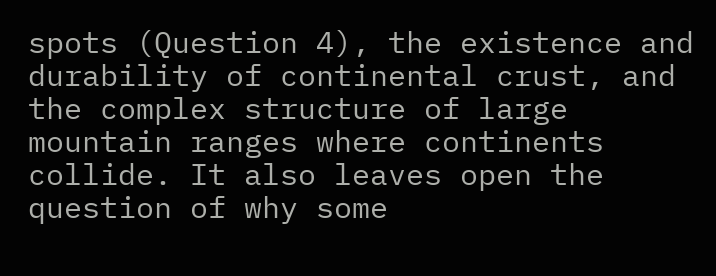spots (Question 4), the existence and durability of continental crust, and the complex structure of large mountain ranges where continents collide. It also leaves open the question of why some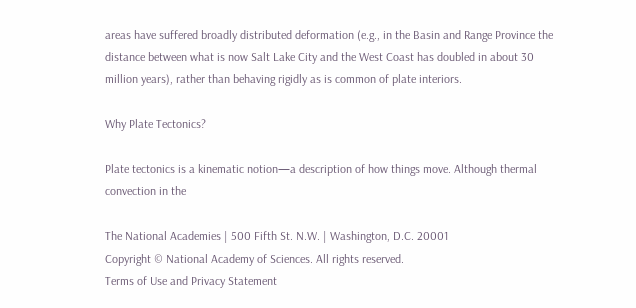areas have suffered broadly distributed deformation (e.g., in the Basin and Range Province the distance between what is now Salt Lake City and the West Coast has doubled in about 30 million years), rather than behaving rigidly as is common of plate interiors.

Why Plate Tectonics?

Plate tectonics is a kinematic notion—a description of how things move. Although thermal convection in the

The National Academies | 500 Fifth St. N.W. | Washington, D.C. 20001
Copyright © National Academy of Sciences. All rights reserved.
Terms of Use and Privacy Statement